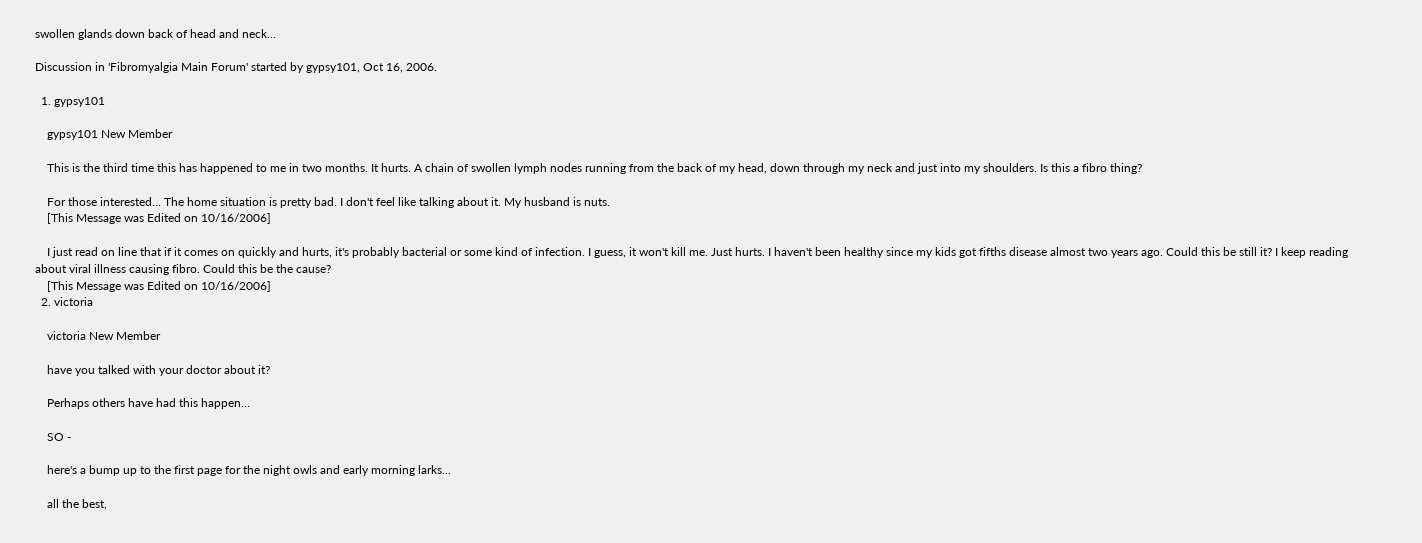swollen glands down back of head and neck...

Discussion in 'Fibromyalgia Main Forum' started by gypsy101, Oct 16, 2006.

  1. gypsy101

    gypsy101 New Member

    This is the third time this has happened to me in two months. It hurts. A chain of swollen lymph nodes running from the back of my head, down through my neck and just into my shoulders. Is this a fibro thing?

    For those interested... The home situation is pretty bad. I don't feel like talking about it. My husband is nuts.
    [This Message was Edited on 10/16/2006]

    I just read on line that if it comes on quickly and hurts, it's probably bacterial or some kind of infection. I guess, it won't kill me. Just hurts. I haven't been healthy since my kids got fifths disease almost two years ago. Could this be still it? I keep reading about viral illness causing fibro. Could this be the cause?
    [This Message was Edited on 10/16/2006]
  2. victoria

    victoria New Member

    have you talked with your doctor about it?

    Perhaps others have had this happen...

    SO -

    here's a bump up to the first page for the night owls and early morning larks...

    all the best,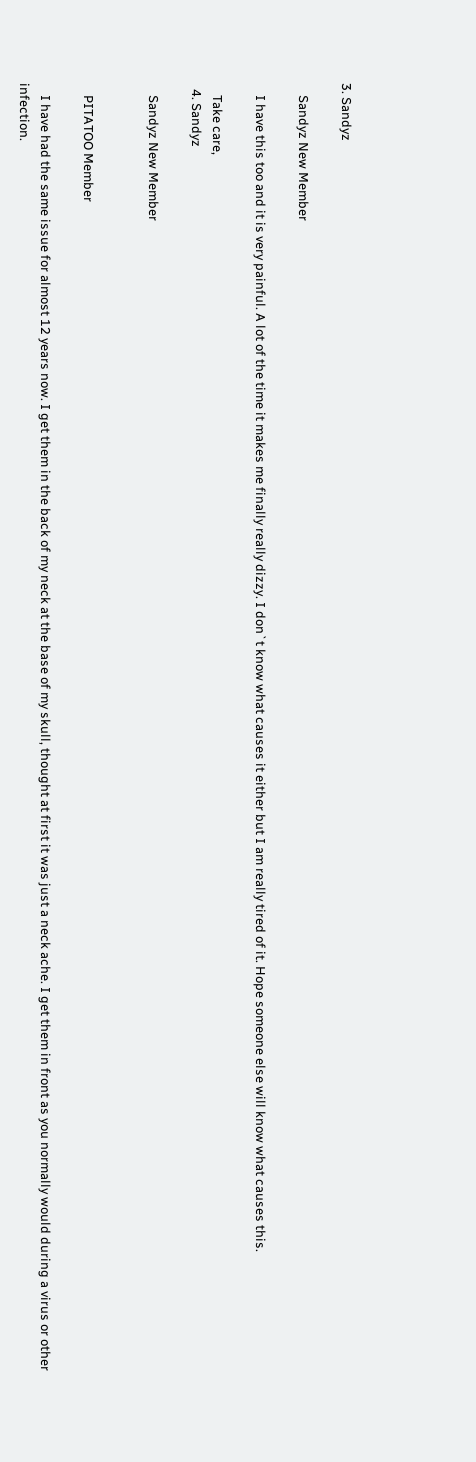3. Sandyz

    Sandyz New Member

    I have this too and it is very painful. A lot of the time it makes me finally really dizzy. I don`t know what causes it either but I am really tired of it. Hope someone else will know what causes this.

    Take care,
  4. Sandyz

    Sandyz New Member


    PITATOO Member

    I have had the same issue for almost 12 years now. I get them in the back of my neck at the base of my skull, thought at first it was just a neck ache. I get them in front as you normally would during a virus or other infection.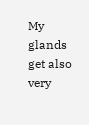My glands get also very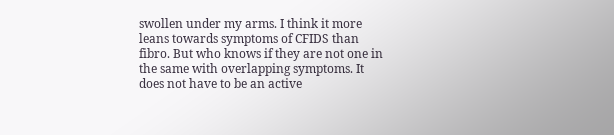swollen under my arms. I think it more leans towards symptoms of CFIDS than fibro. But who knows if they are not one in the same with overlapping symptoms. It does not have to be an active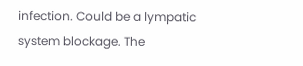infection. Could be a lympatic system blockage. The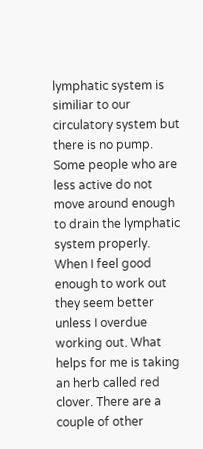lymphatic system is similiar to our circulatory system but there is no pump. Some people who are less active do not move around enough to drain the lymphatic system properly. When I feel good enough to work out they seem better unless I overdue working out. What helps for me is taking an herb called red clover. There are a couple of other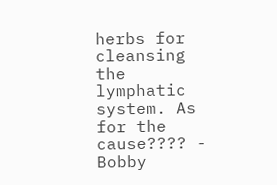herbs for cleansing the lymphatic system. As for the cause???? - Bobby